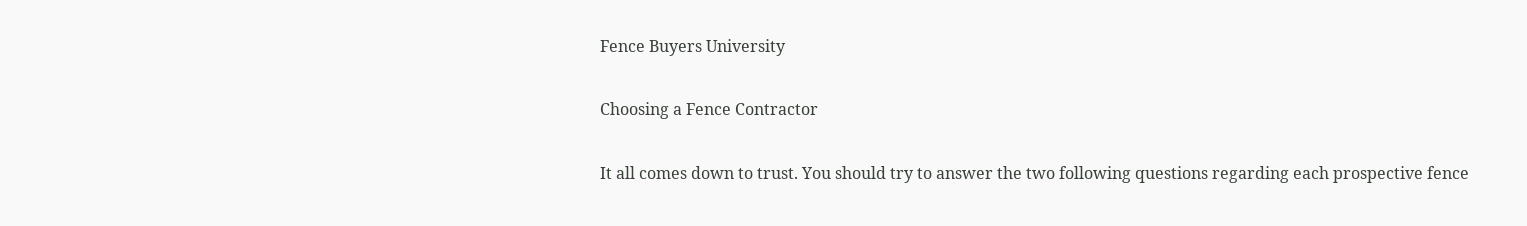Fence Buyers University

Choosing a Fence Contractor

It all comes down to trust. You should try to answer the two following questions regarding each prospective fence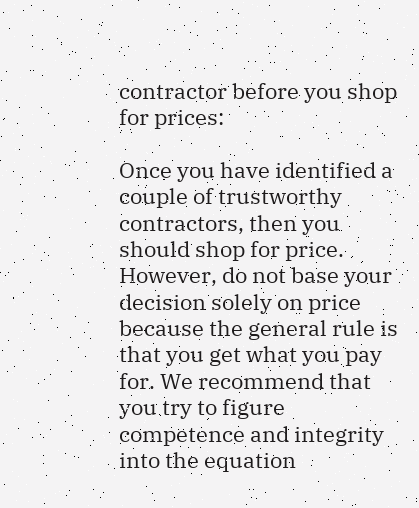contractor before you shop for prices:

Once you have identified a couple of trustworthy contractors, then you should shop for price. However, do not base your decision solely on price because the general rule is that you get what you pay for. We recommend that you try to figure competence and integrity into the equation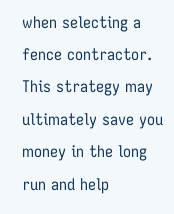when selecting a fence contractor. This strategy may ultimately save you money in the long run and help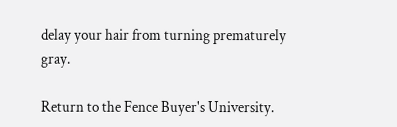delay your hair from turning prematurely gray.

Return to the Fence Buyer's University.